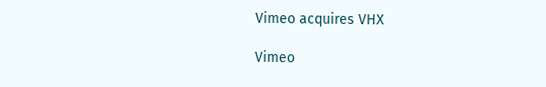Vimeo acquires VHX

Vimeo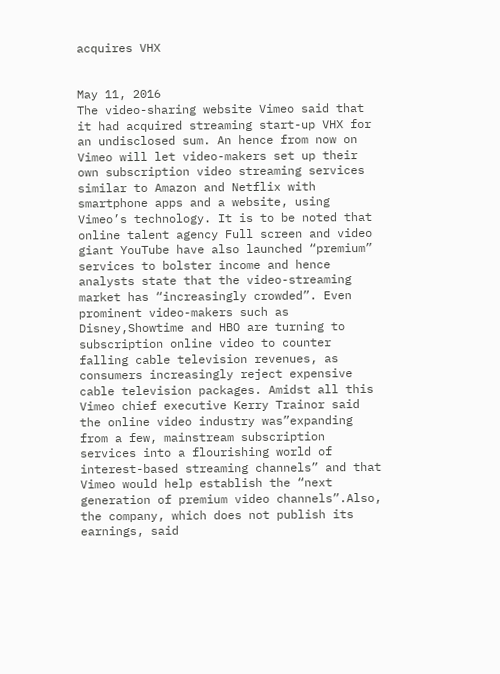acquires VHX


May 11, 2016
The video-sharing website Vimeo said that it had acquired streaming start-up VHX for an undisclosed sum. An hence from now on Vimeo will let video-makers set up their own subscription video streaming services similar to Amazon and Netflix with smartphone apps and a website, using Vimeo’s technology. It is to be noted that online talent agency Full screen and video giant YouTube have also launched “premium” services to bolster income and hence analysts state that the video-streaming market has “increasingly crowded”. Even prominent video-makers such as Disney,Showtime and HBO are turning to subscription online video to counter falling cable television revenues, as consumers increasingly reject expensive cable television packages. Amidst all this Vimeo chief executive Kerry Trainor said the online video industry was”expanding from a few, mainstream subscription services into a flourishing world of interest-based streaming channels” and that Vimeo would help establish the “next generation of premium video channels”.Also, the company, which does not publish its earnings, said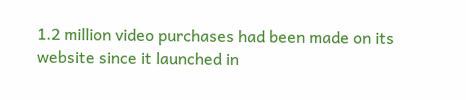1.2 million video purchases had been made on its website since it launched in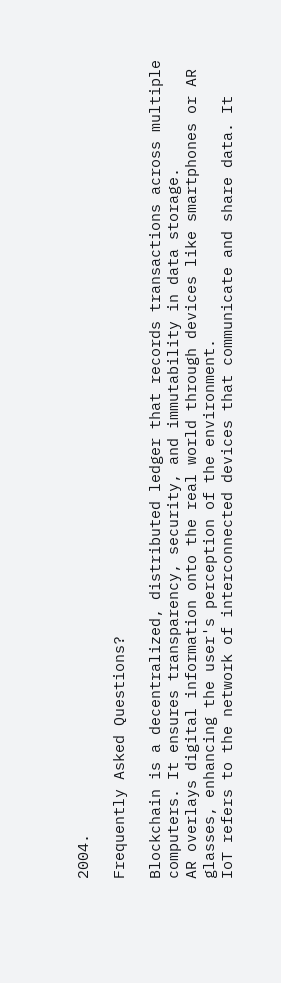2004.

Frequently Asked Questions?

Blockchain is a decentralized, distributed ledger that records transactions across multiple computers. It ensures transparency, security, and immutability in data storage.
AR overlays digital information onto the real world through devices like smartphones or AR glasses, enhancing the user's perception of the environment.
IoT refers to the network of interconnected devices that communicate and share data. It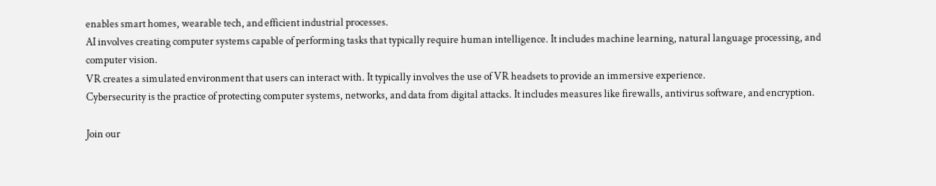enables smart homes, wearable tech, and efficient industrial processes.
AI involves creating computer systems capable of performing tasks that typically require human intelligence. It includes machine learning, natural language processing, and computer vision.
VR creates a simulated environment that users can interact with. It typically involves the use of VR headsets to provide an immersive experience.
Cybersecurity is the practice of protecting computer systems, networks, and data from digital attacks. It includes measures like firewalls, antivirus software, and encryption.

Join our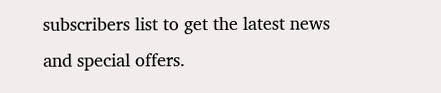subscribers list to get the latest news and special offers.